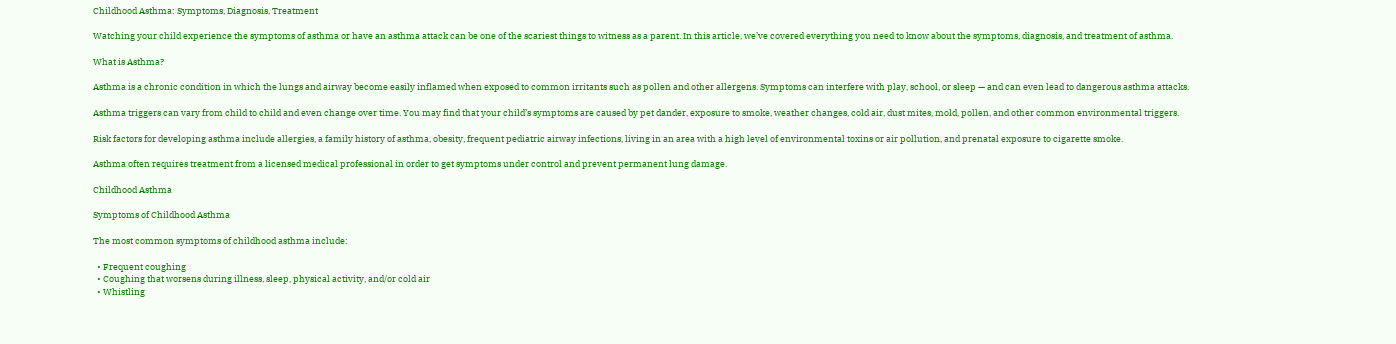Childhood Asthma: Symptoms, Diagnosis, Treatment

Watching your child experience the symptoms of asthma or have an asthma attack can be one of the scariest things to witness as a parent. In this article, we’ve covered everything you need to know about the symptoms, diagnosis, and treatment of asthma.

What is Asthma?

Asthma is a chronic condition in which the lungs and airway become easily inflamed when exposed to common irritants such as pollen and other allergens. Symptoms can interfere with play, school, or sleep — and can even lead to dangerous asthma attacks.

Asthma triggers can vary from child to child and even change over time. You may find that your child’s symptoms are caused by pet dander, exposure to smoke, weather changes, cold air, dust mites, mold, pollen, and other common environmental triggers.

Risk factors for developing asthma include allergies, a family history of asthma, obesity, frequent pediatric airway infections, living in an area with a high level of environmental toxins or air pollution, and prenatal exposure to cigarette smoke.

Asthma often requires treatment from a licensed medical professional in order to get symptoms under control and prevent permanent lung damage.

Childhood Asthma

Symptoms of Childhood Asthma

The most common symptoms of childhood asthma include:

  • Frequent coughing
  • Coughing that worsens during illness, sleep, physical activity, and/or cold air
  • Whistling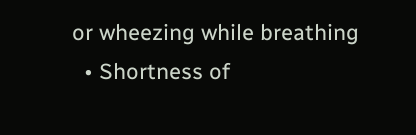or wheezing while breathing
  • Shortness of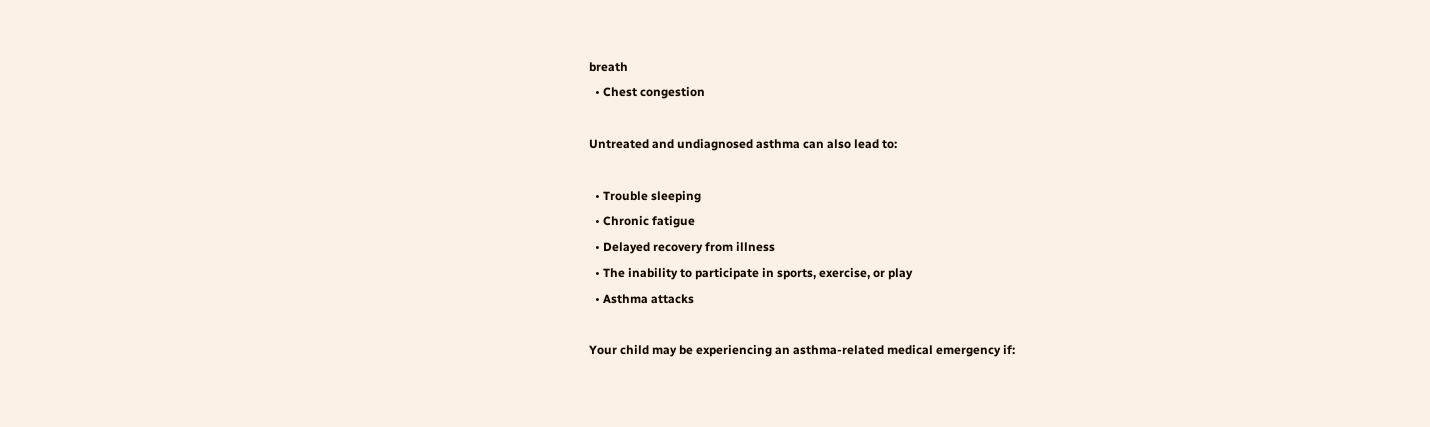breath
  • Chest congestion

Untreated and undiagnosed asthma can also lead to:

  • Trouble sleeping
  • Chronic fatigue
  • Delayed recovery from illness
  • The inability to participate in sports, exercise, or play
  • Asthma attacks

Your child may be experiencing an asthma-related medical emergency if: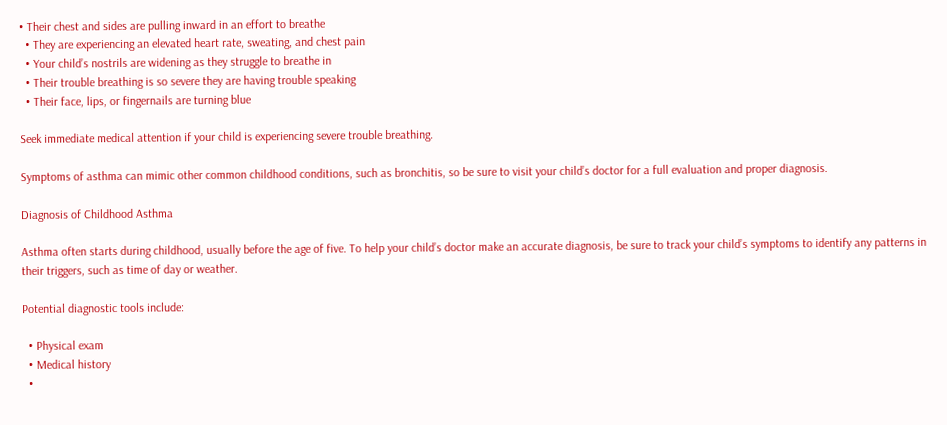• Their chest and sides are pulling inward in an effort to breathe
  • They are experiencing an elevated heart rate, sweating, and chest pain
  • Your child’s nostrils are widening as they struggle to breathe in
  • Their trouble breathing is so severe they are having trouble speaking
  • Their face, lips, or fingernails are turning blue

Seek immediate medical attention if your child is experiencing severe trouble breathing.

Symptoms of asthma can mimic other common childhood conditions, such as bronchitis, so be sure to visit your child’s doctor for a full evaluation and proper diagnosis.

Diagnosis of Childhood Asthma

Asthma often starts during childhood, usually before the age of five. To help your child’s doctor make an accurate diagnosis, be sure to track your child’s symptoms to identify any patterns in their triggers, such as time of day or weather.

Potential diagnostic tools include:

  • Physical exam
  • Medical history
  •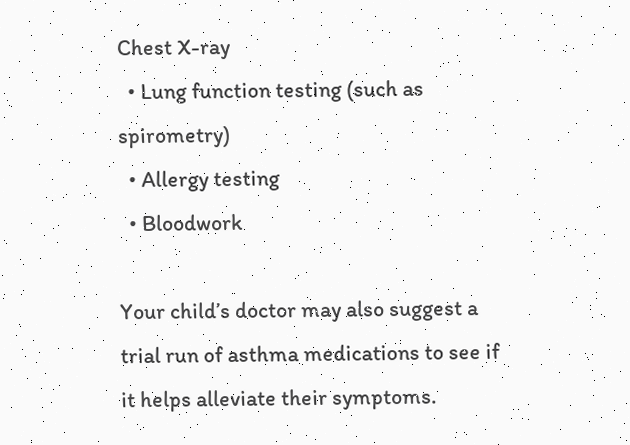Chest X-ray
  • Lung function testing (such as spirometry)
  • Allergy testing
  • Bloodwork

Your child’s doctor may also suggest a trial run of asthma medications to see if it helps alleviate their symptoms.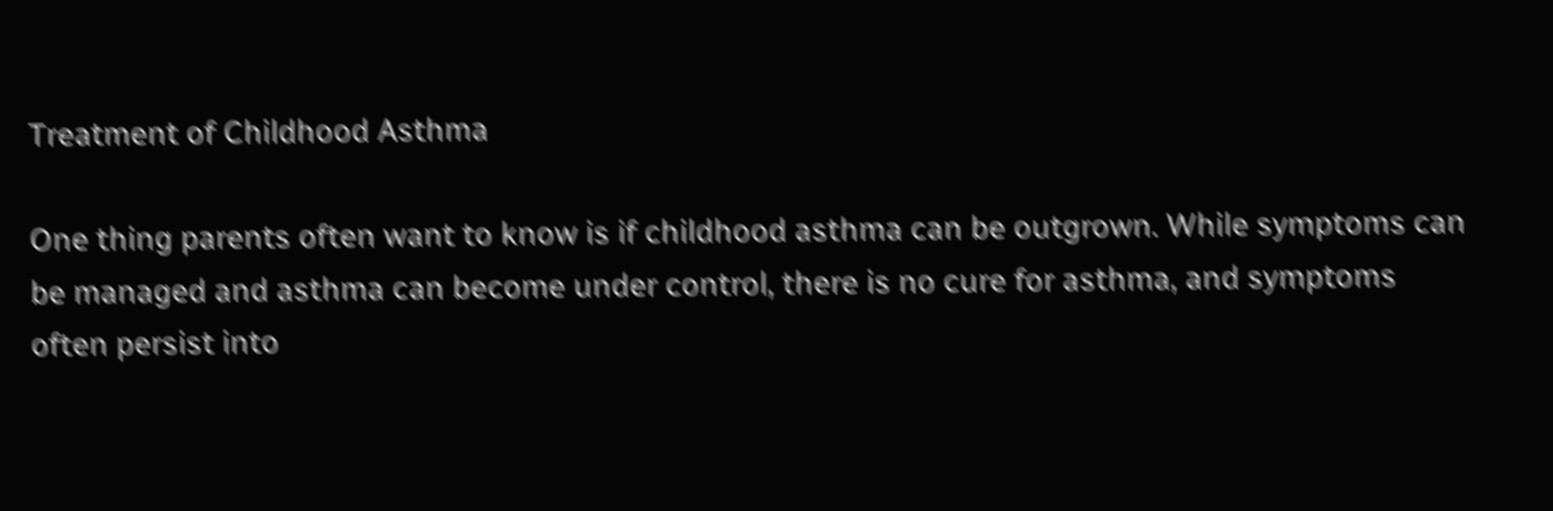Treatment of Childhood Asthma

One thing parents often want to know is if childhood asthma can be outgrown. While symptoms can be managed and asthma can become under control, there is no cure for asthma, and symptoms often persist into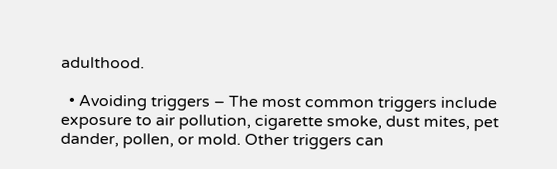adulthood.

  • Avoiding triggers – The most common triggers include exposure to air pollution, cigarette smoke, dust mites, pet dander, pollen, or mold. Other triggers can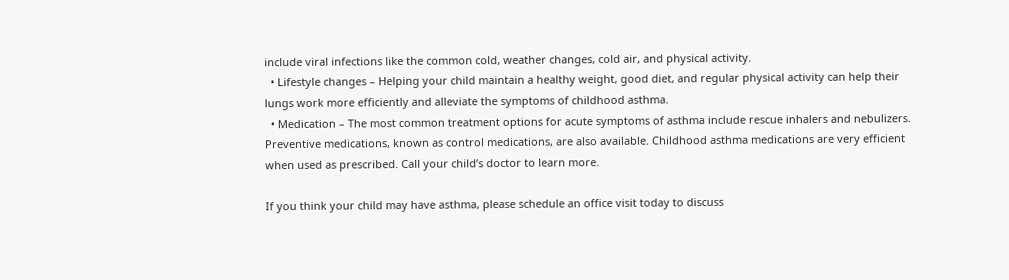include viral infections like the common cold, weather changes, cold air, and physical activity.
  • Lifestyle changes – Helping your child maintain a healthy weight, good diet, and regular physical activity can help their lungs work more efficiently and alleviate the symptoms of childhood asthma.
  • Medication – The most common treatment options for acute symptoms of asthma include rescue inhalers and nebulizers. Preventive medications, known as control medications, are also available. Childhood asthma medications are very efficient when used as prescribed. Call your child’s doctor to learn more.

If you think your child may have asthma, please schedule an office visit today to discuss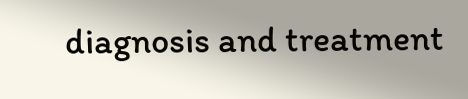diagnosis and treatment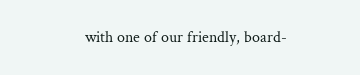with one of our friendly, board-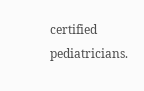certified pediatricians.